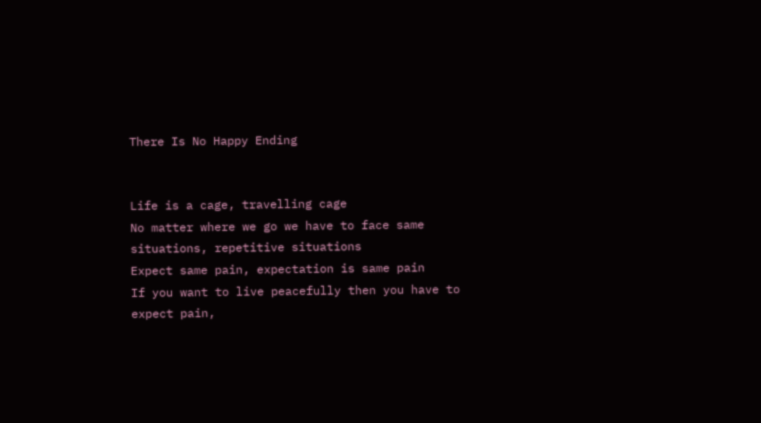There Is No Happy Ending


Life is a cage, travelling cage
No matter where we go we have to face same situations, repetitive situations
Expect same pain, expectation is same pain
If you want to live peacefully then you have to expect pain,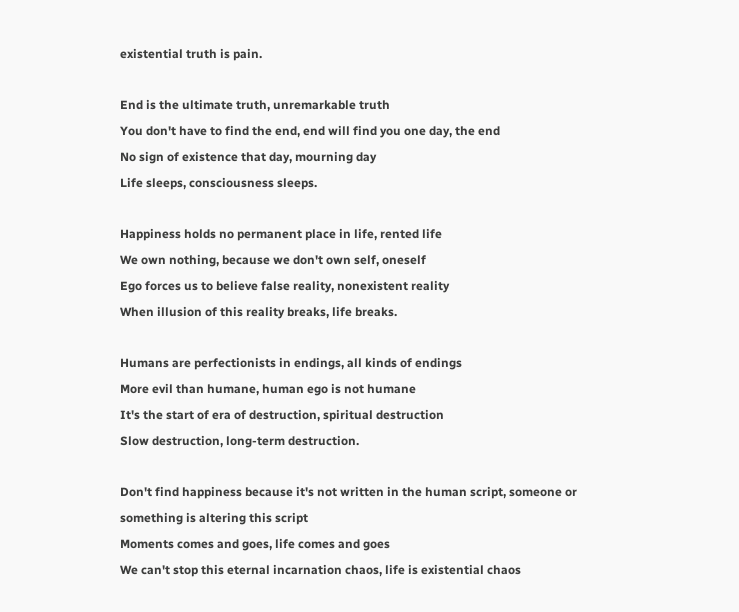existential truth is pain.

End is the ultimate truth, unremarkable truth
You don't have to find the end, end will find you one day, the end
No sign of existence that day, mourning day
Life sleeps, consciousness sleeps.

Happiness holds no permanent place in life, rented life
We own nothing, because we don't own self, oneself
Ego forces us to believe false reality, nonexistent reality
When illusion of this reality breaks, life breaks.

Humans are perfectionists in endings, all kinds of endings
More evil than humane, human ego is not humane
It's the start of era of destruction, spiritual destruction
Slow destruction, long-term destruction.

Don't find happiness because it's not written in the human script, someone or something is altering this script
Moments comes and goes, life comes and goes
We can't stop this eternal incarnation chaos, life is existential chaos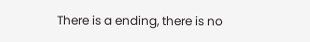There is a ending, there is no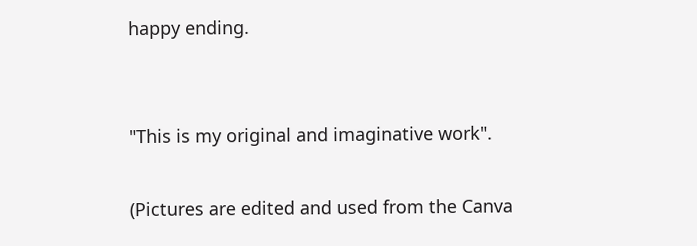happy ending.


"This is my original and imaginative work".

(Pictures are edited and used from the Canva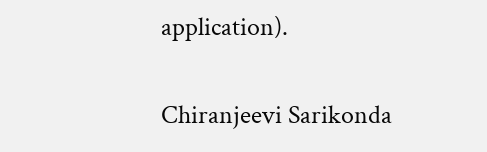application).

Chiranjeevi Sarikonda